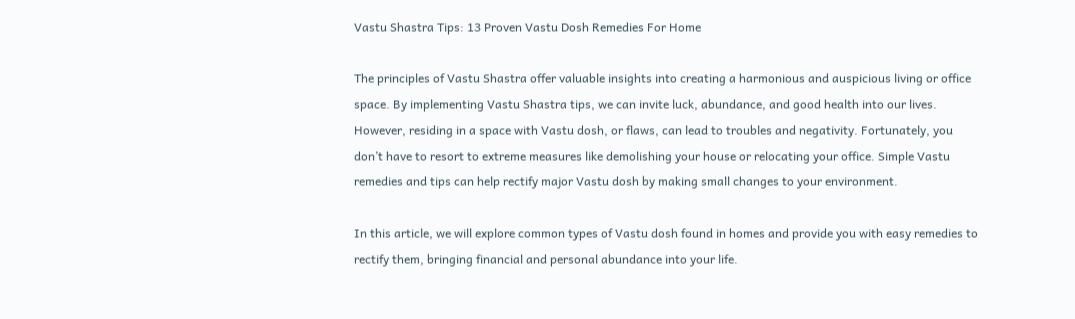Vastu Shastra Tips: 13 Proven Vastu Dosh Remedies For Home

The principles of Vastu Shastra offer valuable insights into creating a harmonious and auspicious living or office space. By implementing Vastu Shastra tips, we can invite luck, abundance, and good health into our lives. However, residing in a space with Vastu dosh, or flaws, can lead to troubles and negativity. Fortunately, you don’t have to resort to extreme measures like demolishing your house or relocating your office. Simple Vastu remedies and tips can help rectify major Vastu dosh by making small changes to your environment.

In this article, we will explore common types of Vastu dosh found in homes and provide you with easy remedies to rectify them, bringing financial and personal abundance into your life.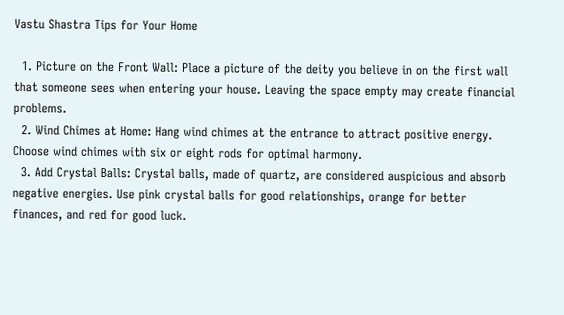Vastu Shastra Tips for Your Home

  1. Picture on the Front Wall: Place a picture of the deity you believe in on the first wall that someone sees when entering your house. Leaving the space empty may create financial problems.
  2. Wind Chimes at Home: Hang wind chimes at the entrance to attract positive energy. Choose wind chimes with six or eight rods for optimal harmony.
  3. Add Crystal Balls: Crystal balls, made of quartz, are considered auspicious and absorb negative energies. Use pink crystal balls for good relationships, orange for better finances, and red for good luck.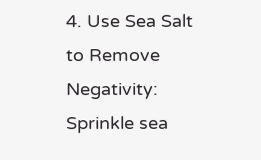4. Use Sea Salt to Remove Negativity: Sprinkle sea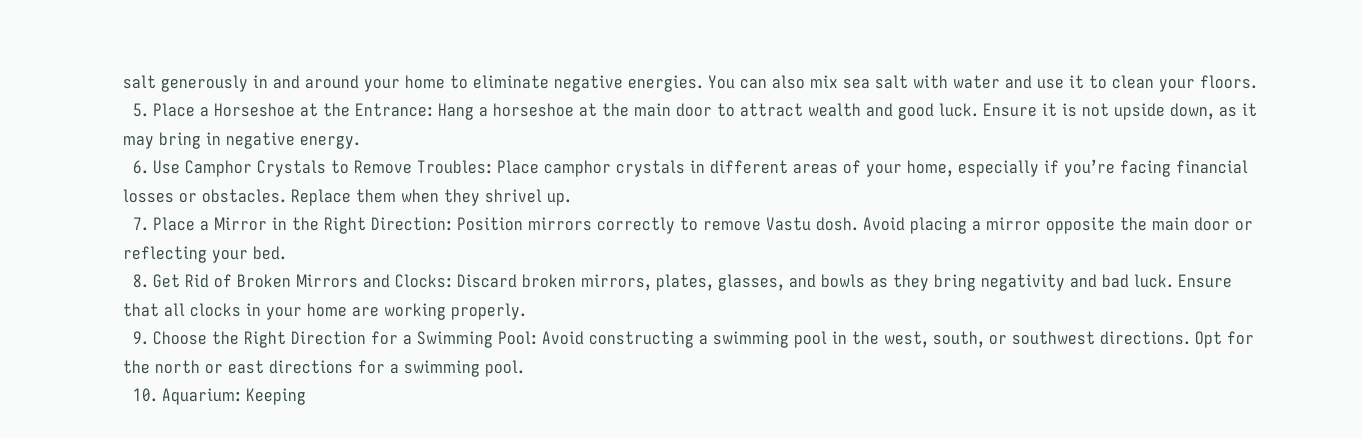salt generously in and around your home to eliminate negative energies. You can also mix sea salt with water and use it to clean your floors.
  5. Place a Horseshoe at the Entrance: Hang a horseshoe at the main door to attract wealth and good luck. Ensure it is not upside down, as it may bring in negative energy.
  6. Use Camphor Crystals to Remove Troubles: Place camphor crystals in different areas of your home, especially if you’re facing financial losses or obstacles. Replace them when they shrivel up.
  7. Place a Mirror in the Right Direction: Position mirrors correctly to remove Vastu dosh. Avoid placing a mirror opposite the main door or reflecting your bed.
  8. Get Rid of Broken Mirrors and Clocks: Discard broken mirrors, plates, glasses, and bowls as they bring negativity and bad luck. Ensure that all clocks in your home are working properly.
  9. Choose the Right Direction for a Swimming Pool: Avoid constructing a swimming pool in the west, south, or southwest directions. Opt for the north or east directions for a swimming pool.
  10. Aquarium: Keeping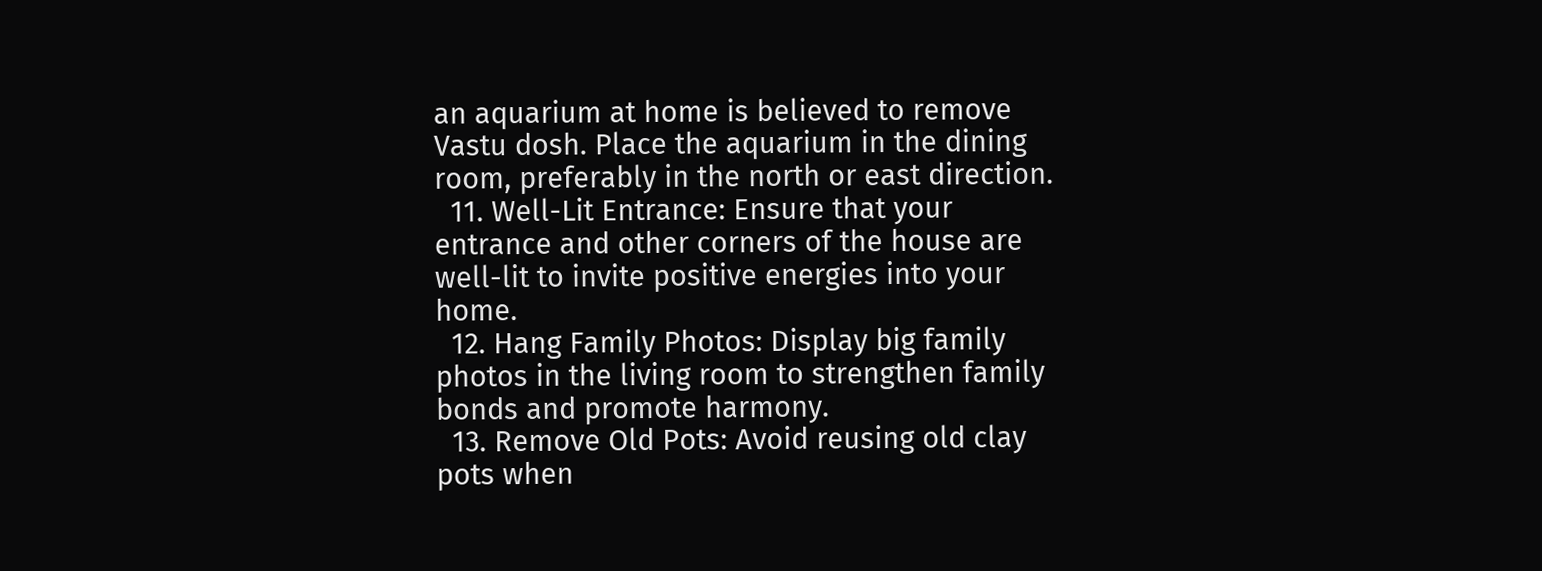an aquarium at home is believed to remove Vastu dosh. Place the aquarium in the dining room, preferably in the north or east direction.
  11. Well-Lit Entrance: Ensure that your entrance and other corners of the house are well-lit to invite positive energies into your home.
  12. Hang Family Photos: Display big family photos in the living room to strengthen family bonds and promote harmony.
  13. Remove Old Pots: Avoid reusing old clay pots when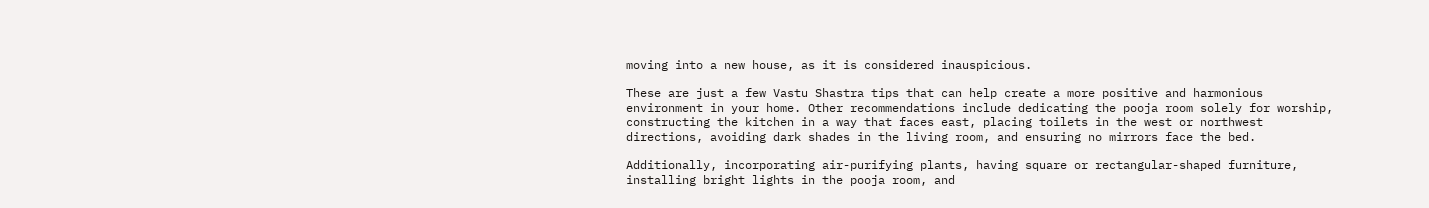moving into a new house, as it is considered inauspicious.

These are just a few Vastu Shastra tips that can help create a more positive and harmonious environment in your home. Other recommendations include dedicating the pooja room solely for worship, constructing the kitchen in a way that faces east, placing toilets in the west or northwest directions, avoiding dark shades in the living room, and ensuring no mirrors face the bed.

Additionally, incorporating air-purifying plants, having square or rectangular-shaped furniture, installing bright lights in the pooja room, and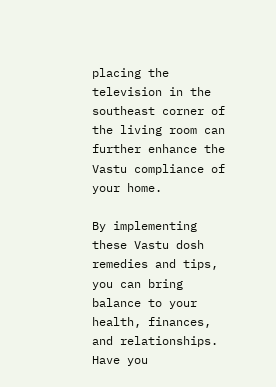placing the television in the southeast corner of the living room can further enhance the Vastu compliance of your home.

By implementing these Vastu dosh remedies and tips, you can bring balance to your health, finances, and relationships. Have you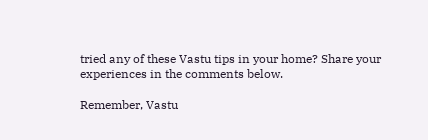tried any of these Vastu tips in your home? Share your experiences in the comments below.

Remember, Vastu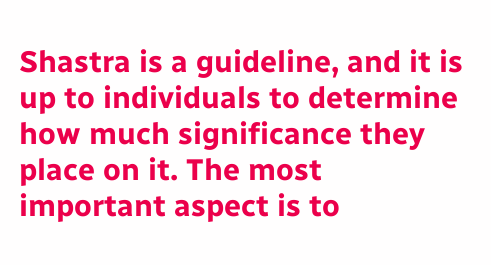Shastra is a guideline, and it is up to individuals to determine how much significance they place on it. The most important aspect is to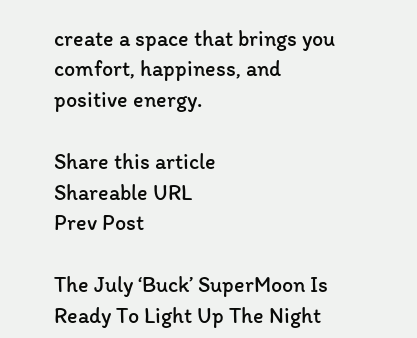create a space that brings you comfort, happiness, and positive energy.

Share this article
Shareable URL
Prev Post

The July ‘Buck’ SuperMoon Is Ready To Light Up The Night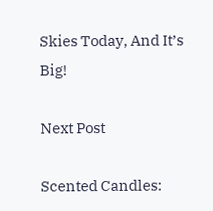Skies Today, And It’s Big!

Next Post

Scented Candles: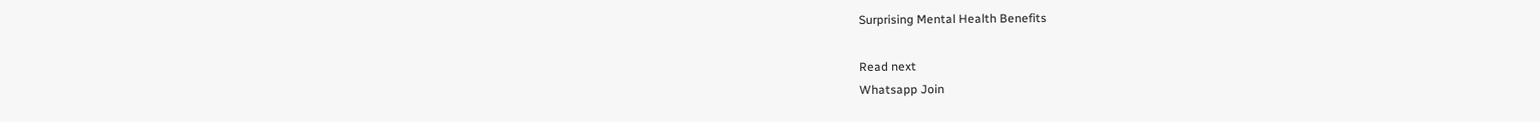Surprising Mental Health Benefits

Read next
Whatsapp Join